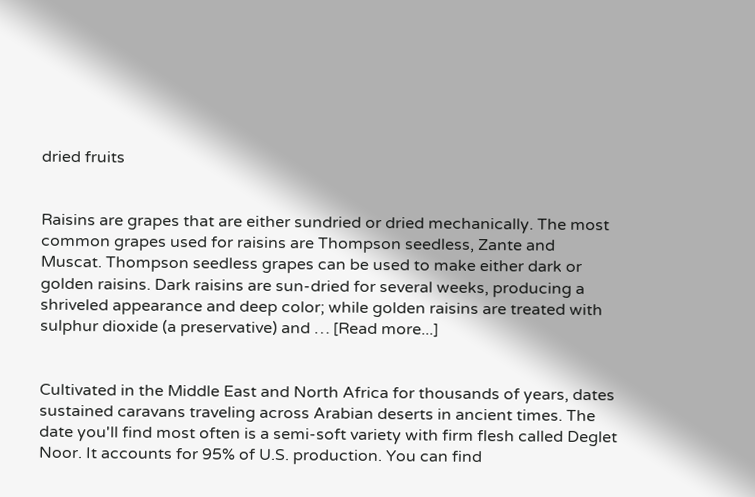dried fruits


Raisins are grapes that are either sundried or dried mechanically. The most common grapes used for raisins are Thompson seedless, Zante and Muscat. Thompson seedless grapes can be used to make either dark or golden raisins. Dark raisins are sun-dried for several weeks, producing a shriveled appearance and deep color; while golden raisins are treated with sulphur dioxide (a preservative) and … [Read more...]


Cultivated in the Middle East and North Africa for thousands of years, dates sustained caravans traveling across Arabian deserts in ancient times. The date you'll find most often is a semi-soft variety with firm flesh called Deglet Noor. It accounts for 95% of U.S. production. You can find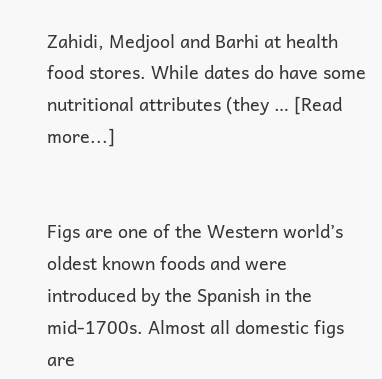Zahidi, Medjool and Barhi at health food stores. While dates do have some nutritional attributes (they … [Read more...]


Figs are one of the Western world’s oldest known foods and were introduced by the Spanish in the mid-1700s. Almost all domestic figs are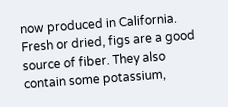now produced in California. Fresh or dried, figs are a good source of fiber. They also contain some potassium,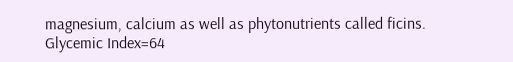magnesium, calcium as well as phytonutrients called ficins. Glycemic Index=64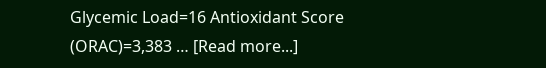Glycemic Load=16 Antioxidant Score (ORAC)=3,383 … [Read more...]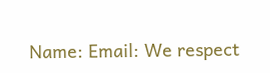Name: Email: We respect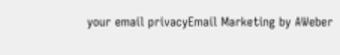your email privacyEmail Marketing by AWeber